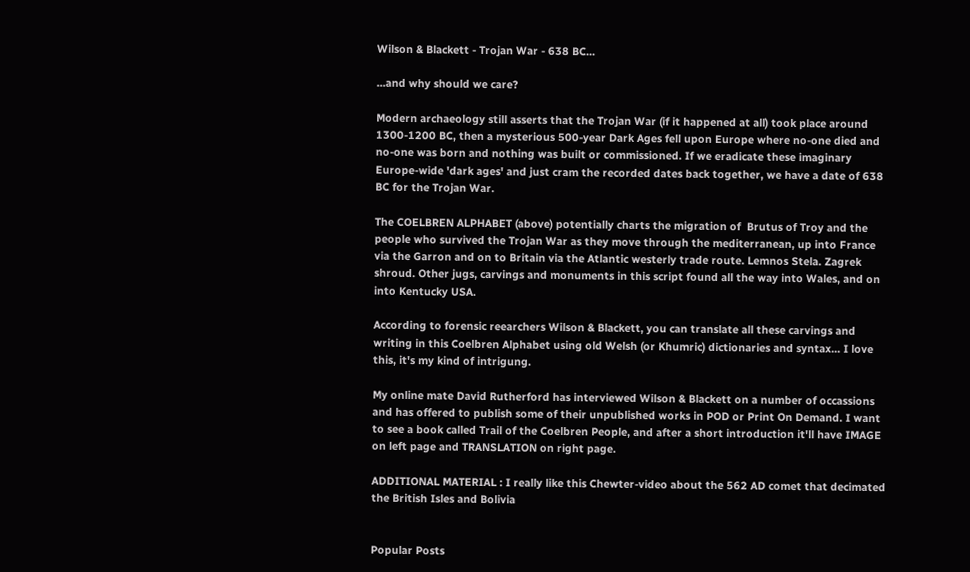Wilson & Blackett - Trojan War - 638 BC...

...and why should we care?

Modern archaeology still asserts that the Trojan War (if it happened at all) took place around 1300-1200 BC, then a mysterious 500-year Dark Ages fell upon Europe where no-one died and no-one was born and nothing was built or commissioned. If we eradicate these imaginary Europe-wide 'dark ages' and just cram the recorded dates back together, we have a date of 638 BC for the Trojan War.

The COELBREN ALPHABET (above) potentially charts the migration of  Brutus of Troy and the people who survived the Trojan War as they move through the mediterranean, up into France via the Garron and on to Britain via the Atlantic westerly trade route. Lemnos Stela. Zagrek shroud. Other jugs, carvings and monuments in this script found all the way into Wales, and on into Kentucky USA.

According to forensic reearchers Wilson & Blackett, you can translate all these carvings and writing in this Coelbren Alphabet using old Welsh (or Khumric) dictionaries and syntax... I love this, it's my kind of intrigung.

My online mate David Rutherford has interviewed Wilson & Blackett on a number of occassions and has offered to publish some of their unpublished works in POD or Print On Demand. I want to see a book called Trail of the Coelbren People, and after a short introduction it'll have IMAGE on left page and TRANSLATION on right page.

ADDITIONAL MATERIAL : I really like this Chewter-video about the 562 AD comet that decimated the British Isles and Bolivia


Popular Posts